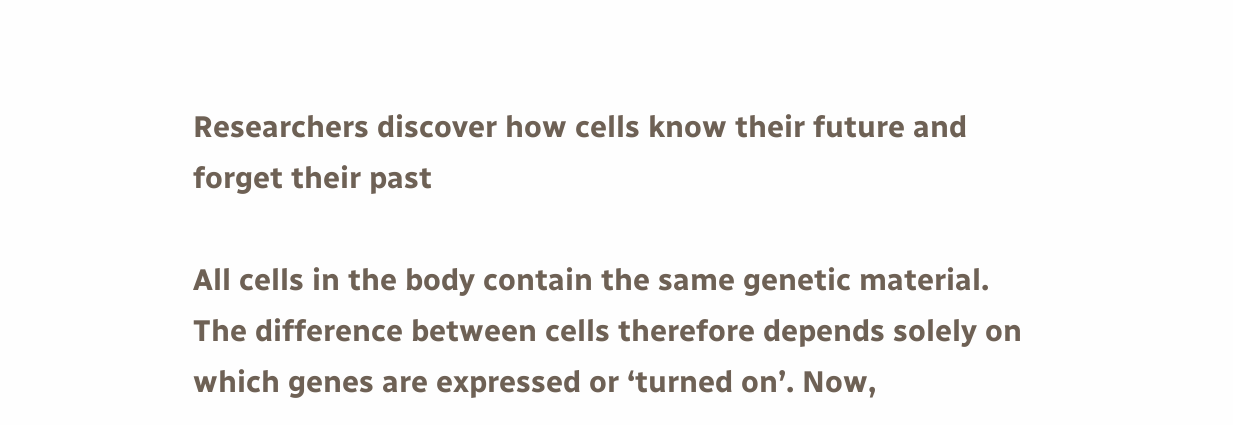Researchers discover how cells know their future and forget their past

All cells in the body contain the same genetic material. The difference between cells therefore depends solely on which genes are expressed or ‘turned on’. Now,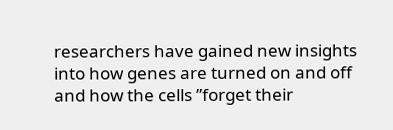researchers have gained new insights into how genes are turned on and off and how the cells ”forget their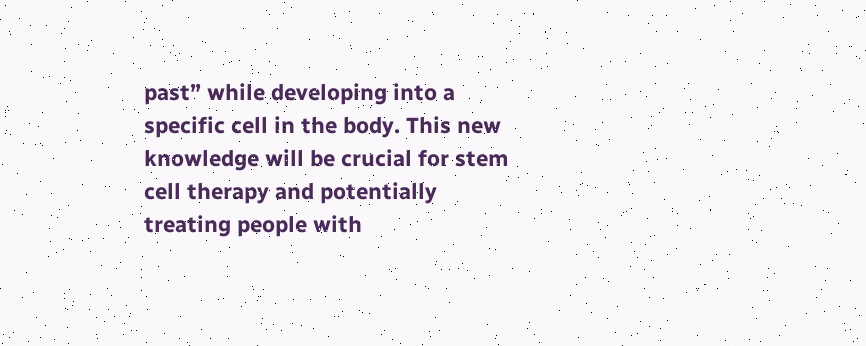past” while developing into a specific cell in the body. This new knowledge will be crucial for stem cell therapy and potentially treating people with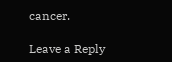cancer.

Leave a Reply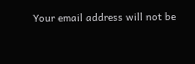Your email address will not be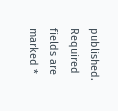published. Required fields are marked *